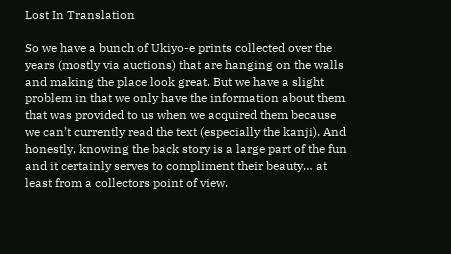Lost In Translation

So we have a bunch of Ukiyo-e prints collected over the years (mostly via auctions) that are hanging on the walls and making the place look great. But we have a slight problem in that we only have the information about them that was provided to us when we acquired them because we can’t currently read the text (especially the kanji). And honestly, knowing the back story is a large part of the fun and it certainly serves to compliment their beauty… at least from a collectors point of view.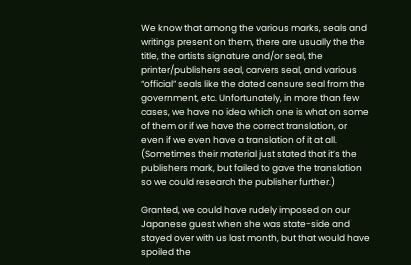We know that among the various marks, seals and writings present on them, there are usually the the title, the artists signature and/or seal, the printer/publishers seal, carvers seal, and various “official” seals like the dated censure seal from the government, etc. Unfortunately, in more than few cases, we have no idea which one is what on some of them or if we have the correct translation, or even if we even have a translation of it at all. (Sometimes their material just stated that it’s the publishers mark, but failed to gave the translation so we could research the publisher further.)

Granted, we could have rudely imposed on our Japanese guest when she was state-side and stayed over with us last month, but that would have spoiled the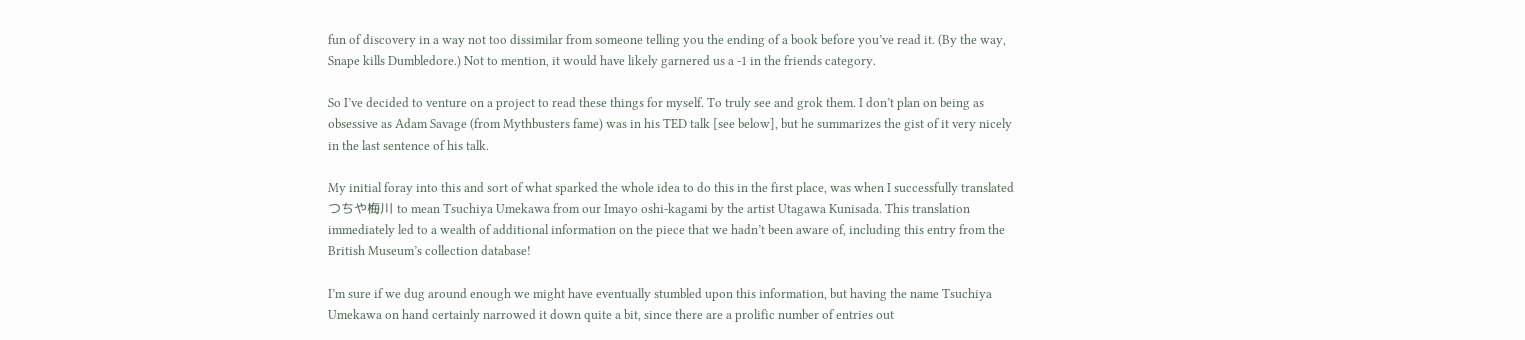fun of discovery in a way not too dissimilar from someone telling you the ending of a book before you’ve read it. (By the way, Snape kills Dumbledore.) Not to mention, it would have likely garnered us a -1 in the friends category.

So I’ve decided to venture on a project to read these things for myself. To truly see and grok them. I don’t plan on being as obsessive as Adam Savage (from Mythbusters fame) was in his TED talk [see below], but he summarizes the gist of it very nicely in the last sentence of his talk.

My initial foray into this and sort of what sparked the whole idea to do this in the first place, was when I successfully translated つちや梅川 to mean Tsuchiya Umekawa from our Imayo oshi-kagami by the artist Utagawa Kunisada. This translation immediately led to a wealth of additional information on the piece that we hadn’t been aware of, including this entry from the British Museum’s collection database!

I’m sure if we dug around enough we might have eventually stumbled upon this information, but having the name Tsuchiya Umekawa on hand certainly narrowed it down quite a bit, since there are a prolific number of entries out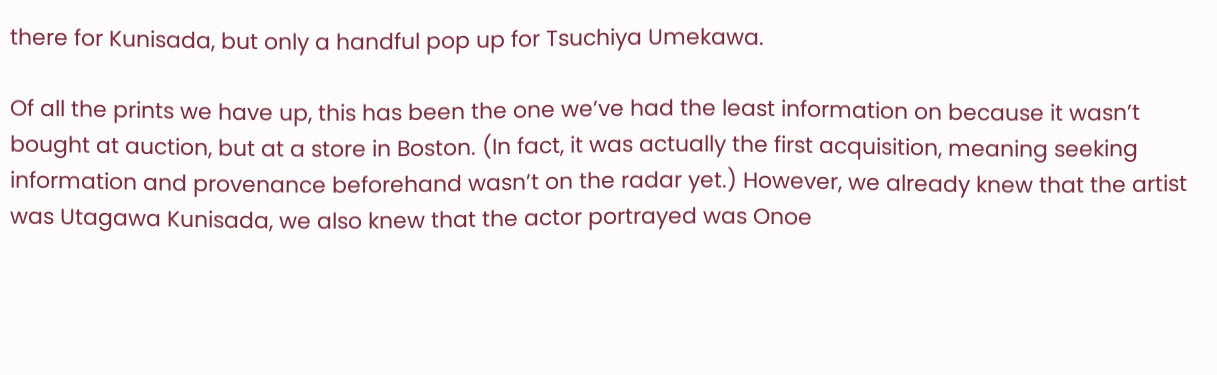there for Kunisada, but only a handful pop up for Tsuchiya Umekawa.

Of all the prints we have up, this has been the one we’ve had the least information on because it wasn’t bought at auction, but at a store in Boston. (In fact, it was actually the first acquisition, meaning seeking information and provenance beforehand wasn’t on the radar yet.) However, we already knew that the artist was Utagawa Kunisada, we also knew that the actor portrayed was Onoe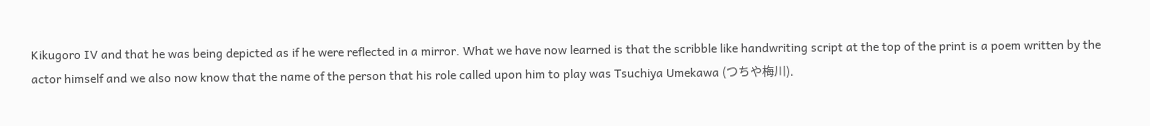Kikugoro IV and that he was being depicted as if he were reflected in a mirror. What we have now learned is that the scribble like handwriting script at the top of the print is a poem written by the actor himself and we also now know that the name of the person that his role called upon him to play was Tsuchiya Umekawa (つちや梅川).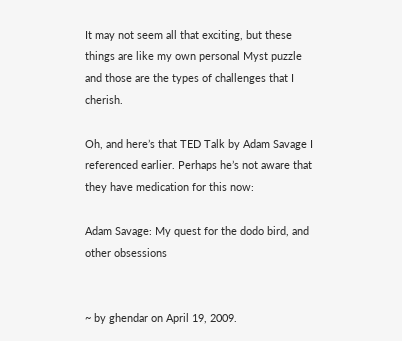It may not seem all that exciting, but these things are like my own personal Myst puzzle and those are the types of challenges that I cherish.

Oh, and here’s that TED Talk by Adam Savage I referenced earlier. Perhaps he’s not aware that they have medication for this now:

Adam Savage: My quest for the dodo bird, and other obsessions


~ by ghendar on April 19, 2009.